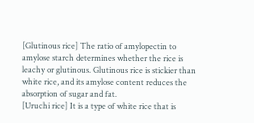[Glutinous rice] The ratio of amylopectin to amylose starch determines whether the rice is leachy or glutinous. Glutinous rice is stickier than white rice, and its amylose content reduces the absorption of sugar and fat.
[Uruchi rice] It is a type of white rice that is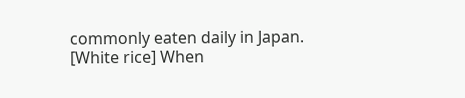commonly eaten daily in Japan.
[White rice] When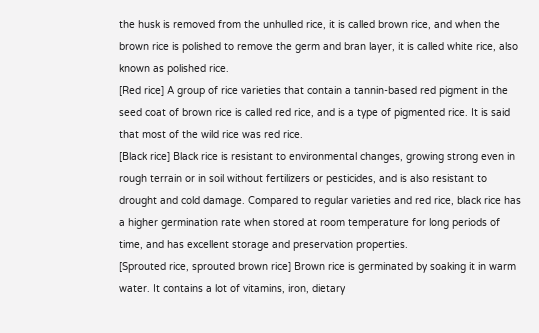the husk is removed from the unhulled rice, it is called brown rice, and when the brown rice is polished to remove the germ and bran layer, it is called white rice, also known as polished rice.
[Red rice] A group of rice varieties that contain a tannin-based red pigment in the seed coat of brown rice is called red rice, and is a type of pigmented rice. It is said that most of the wild rice was red rice.
[Black rice] Black rice is resistant to environmental changes, growing strong even in rough terrain or in soil without fertilizers or pesticides, and is also resistant to drought and cold damage. Compared to regular varieties and red rice, black rice has a higher germination rate when stored at room temperature for long periods of time, and has excellent storage and preservation properties.
[Sprouted rice, sprouted brown rice] Brown rice is germinated by soaking it in warm water. It contains a lot of vitamins, iron, dietary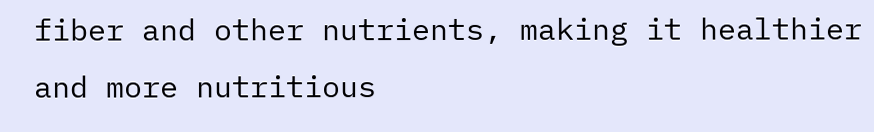fiber and other nutrients, making it healthier and more nutritious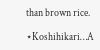than brown rice.

⋆Koshihikari…A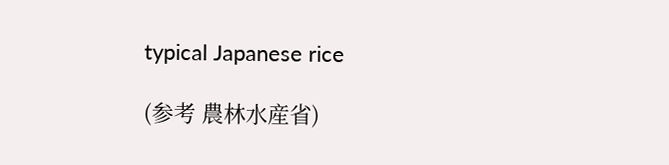typical Japanese rice

(参考 農林水産省)